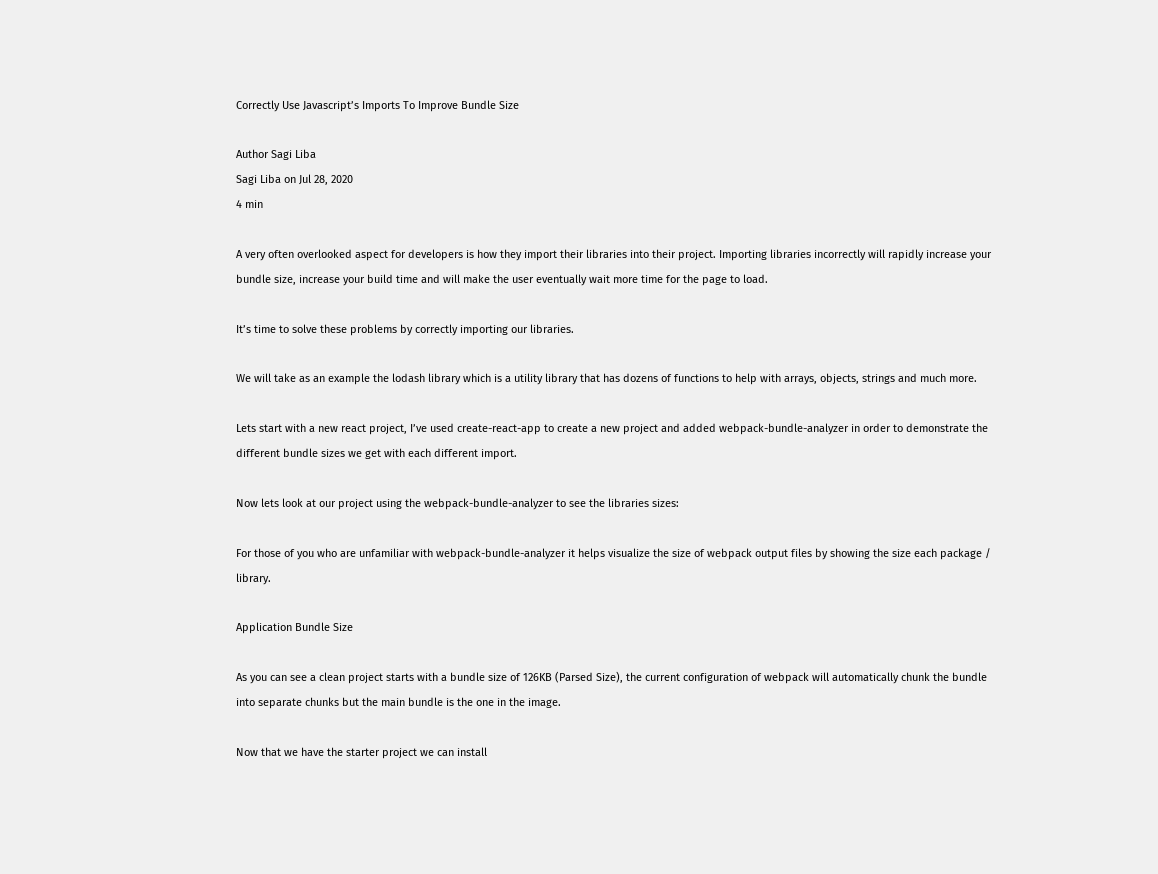Correctly Use Javascript’s Imports To Improve Bundle Size

Author Sagi Liba
Sagi Liba on Jul 28, 2020
4 min

A very often overlooked aspect for developers is how they import their libraries into their project. Importing libraries incorrectly will rapidly increase your bundle size, increase your build time and will make the user eventually wait more time for the page to load.

It’s time to solve these problems by correctly importing our libraries.

We will take as an example the lodash library which is a utility library that has dozens of functions to help with arrays, objects, strings and much more.

Lets start with a new react project, I’ve used create-react-app to create a new project and added webpack-bundle-analyzer in order to demonstrate the different bundle sizes we get with each different import.

Now lets look at our project using the webpack-bundle-analyzer to see the libraries sizes:

For those of you who are unfamiliar with webpack-bundle-analyzer it helps visualize the size of webpack output files by showing the size each package / library.

Application Bundle Size

As you can see a clean project starts with a bundle size of 126KB (Parsed Size), the current configuration of webpack will automatically chunk the bundle into separate chunks but the main bundle is the one in the image.

Now that we have the starter project we can install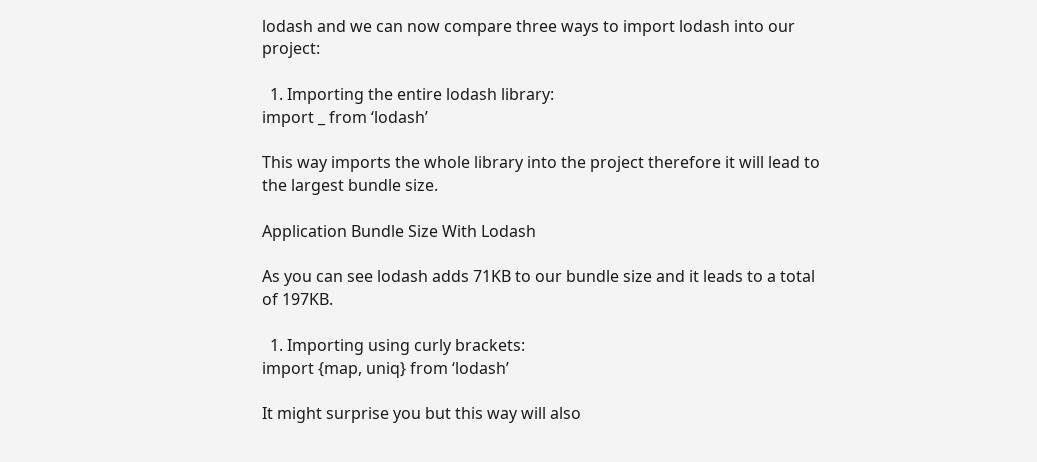lodash and we can now compare three ways to import lodash into our project:

  1. Importing the entire lodash library:
import _ from ‘lodash’

This way imports the whole library into the project therefore it will lead to the largest bundle size.

Application Bundle Size With Lodash

As you can see lodash adds 71KB to our bundle size and it leads to a total of 197KB.

  1. Importing using curly brackets:
import {map, uniq} from ‘lodash’

It might surprise you but this way will also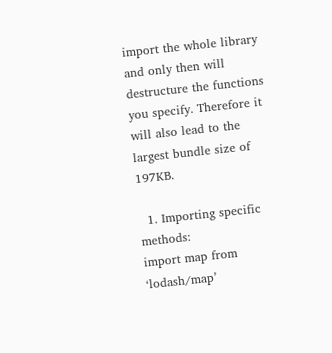import the whole library and only then will destructure the functions you specify. Therefore it will also lead to the largest bundle size of 197KB.

  1. Importing specific methods:
import map from ‘lodash/map’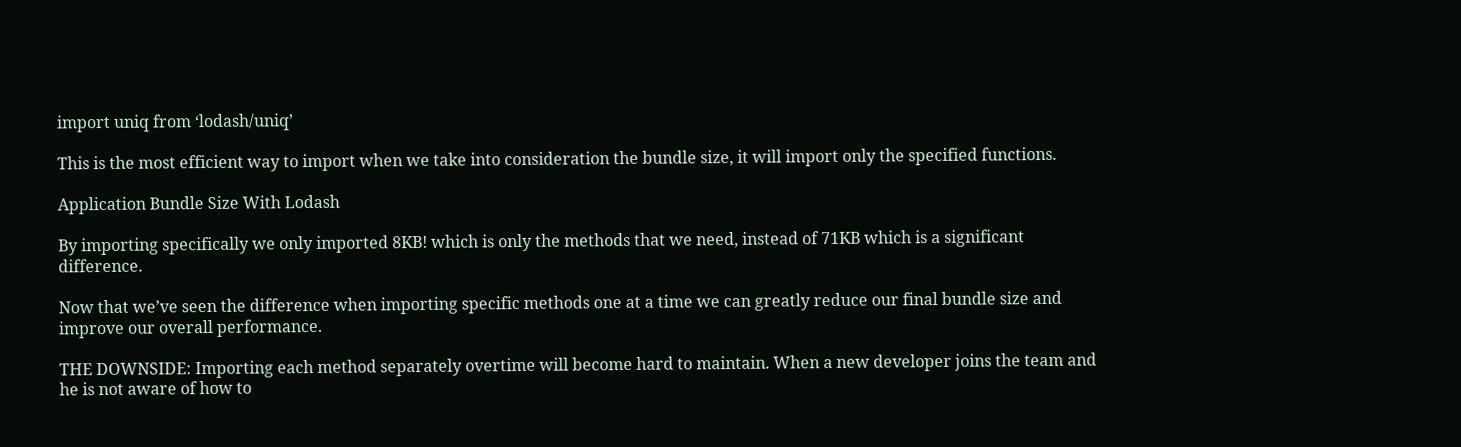import uniq from ‘lodash/uniq’

This is the most efficient way to import when we take into consideration the bundle size, it will import only the specified functions.

Application Bundle Size With Lodash

By importing specifically we only imported 8KB! which is only the methods that we need, instead of 71KB which is a significant difference.

Now that we’ve seen the difference when importing specific methods one at a time we can greatly reduce our final bundle size and improve our overall performance.

THE DOWNSIDE: Importing each method separately overtime will become hard to maintain. When a new developer joins the team and he is not aware of how to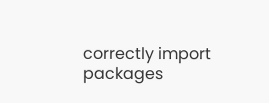correctly import packages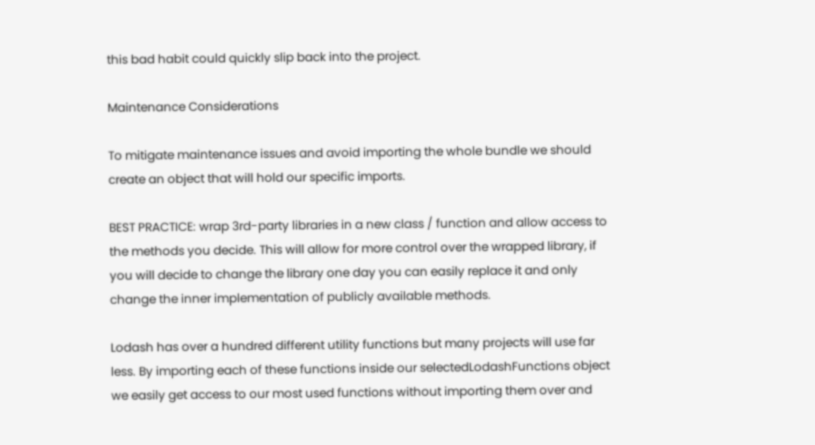this bad habit could quickly slip back into the project.

Maintenance Considerations

To mitigate maintenance issues and avoid importing the whole bundle we should create an object that will hold our specific imports.

BEST PRACTICE: wrap 3rd-party libraries in a new class / function and allow access to the methods you decide. This will allow for more control over the wrapped library, if you will decide to change the library one day you can easily replace it and only change the inner implementation of publicly available methods.

Lodash has over a hundred different utility functions but many projects will use far less. By importing each of these functions inside our selectedLodashFunctions object we easily get access to our most used functions without importing them over and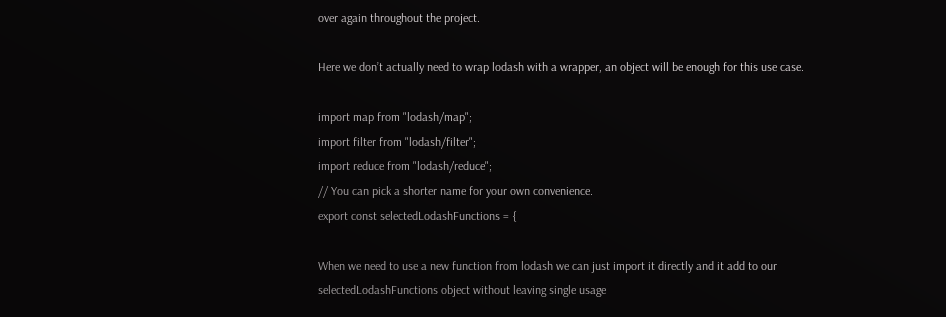over again throughout the project.

Here we don’t actually need to wrap lodash with a wrapper, an object will be enough for this use case.

import map from "lodash/map";
import filter from "lodash/filter";
import reduce from "lodash/reduce";
// You can pick a shorter name for your own convenience.
export const selectedLodashFunctions = {

When we need to use a new function from lodash we can just import it directly and it add to our selectedLodashFunctions object without leaving single usage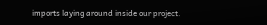imports laying around inside our project.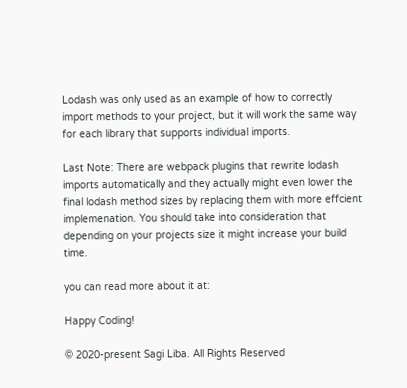Lodash was only used as an example of how to correctly import methods to your project, but it will work the same way for each library that supports individual imports.

Last Note: There are webpack plugins that rewrite lodash imports automatically and they actually might even lower the final lodash method sizes by replacing them with more effcient implemenation. You should take into consideration that depending on your projects size it might increase your build time.

you can read more about it at:

Happy Coding!

© 2020-present Sagi Liba. All Rights Reserved